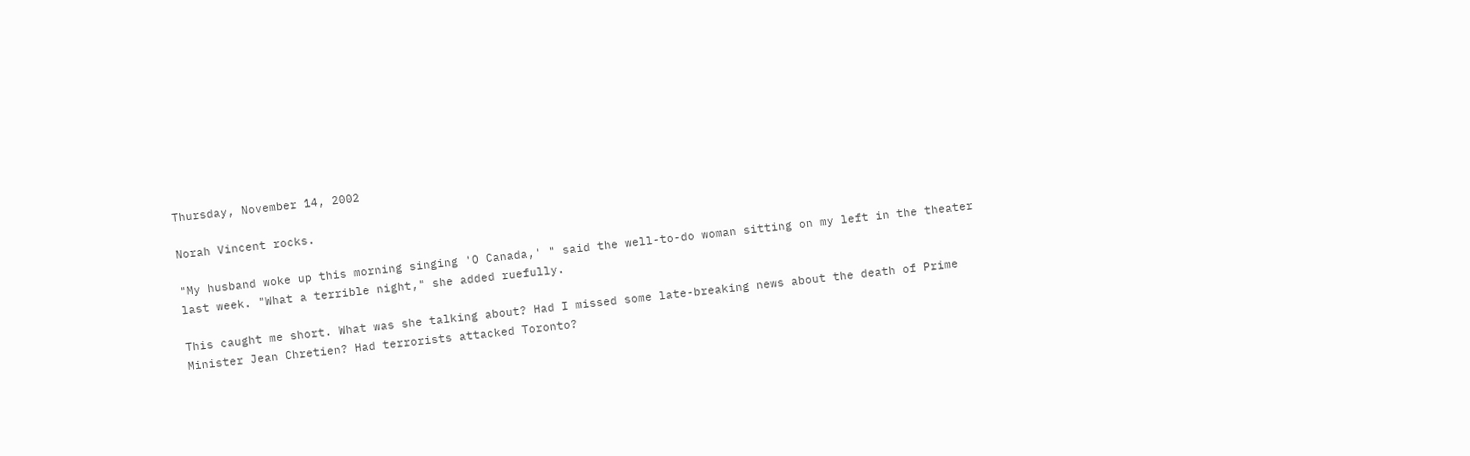Thursday, November 14, 2002

Norah Vincent rocks.

"My husband woke up this morning singing 'O Canada,' " said the well-to-do woman sitting on my left in the theater last week. "What a terrible night," she added ruefully.

This caught me short. What was she talking about? Had I missed some late-breaking news about the death of Prime Minister Jean Chretien? Had terrorists attacked Toronto?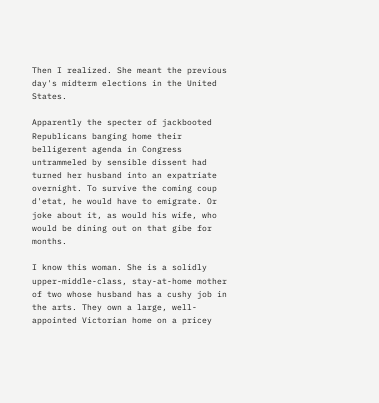Then I realized. She meant the previous day's midterm elections in the United States.

Apparently the specter of jackbooted Republicans banging home their belligerent agenda in Congress untrammeled by sensible dissent had turned her husband into an expatriate overnight. To survive the coming coup d'etat, he would have to emigrate. Or joke about it, as would his wife, who would be dining out on that gibe for months.

I know this woman. She is a solidly upper-middle-class, stay-at-home mother of two whose husband has a cushy job in the arts. They own a large, well- appointed Victorian home on a pricey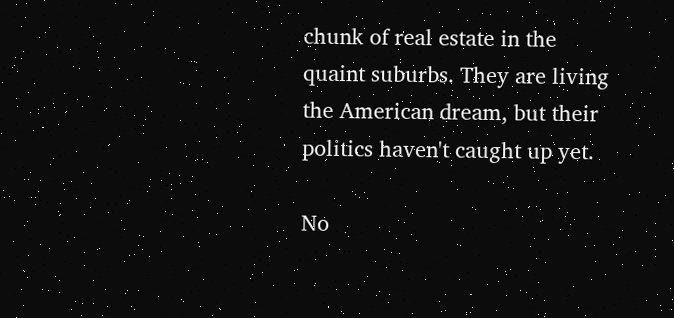chunk of real estate in the quaint suburbs. They are living the American dream, but their politics haven't caught up yet.

No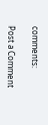comments:

Post a Comment